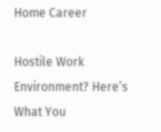Home Career

Hostile Work Environment? Here’s What You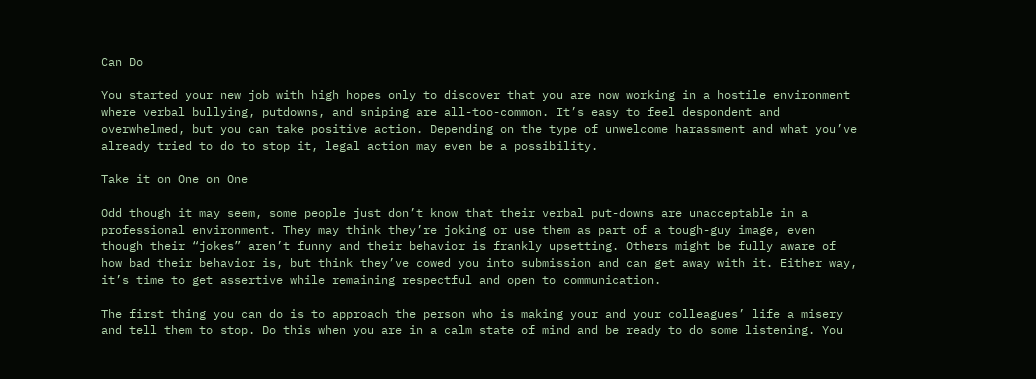Can Do

You started your new job with high hopes only to discover that you are now working in a hostile environment where verbal bullying, putdowns, and sniping are all-too-common. It’s easy to feel despondent and overwhelmed, but you can take positive action. Depending on the type of unwelcome harassment and what you’ve already tried to do to stop it, legal action may even be a possibility.

Take it on One on One

Odd though it may seem, some people just don’t know that their verbal put-downs are unacceptable in a professional environment. They may think they’re joking or use them as part of a tough-guy image, even though their “jokes” aren’t funny and their behavior is frankly upsetting. Others might be fully aware of how bad their behavior is, but think they’ve cowed you into submission and can get away with it. Either way, it’s time to get assertive while remaining respectful and open to communication.

The first thing you can do is to approach the person who is making your and your colleagues’ life a misery and tell them to stop. Do this when you are in a calm state of mind and be ready to do some listening. You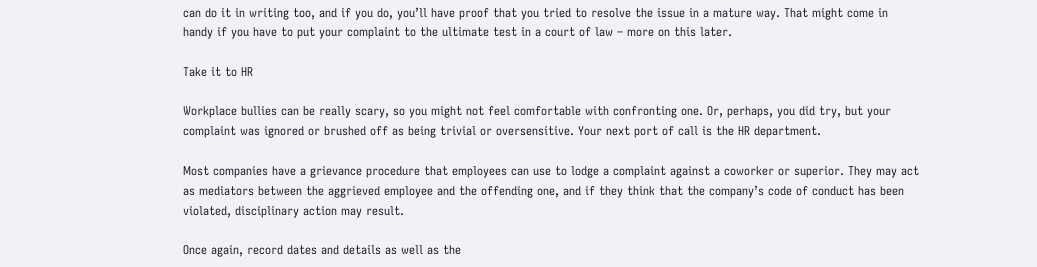can do it in writing too, and if you do, you’ll have proof that you tried to resolve the issue in a mature way. That might come in handy if you have to put your complaint to the ultimate test in a court of law – more on this later.

Take it to HR

Workplace bullies can be really scary, so you might not feel comfortable with confronting one. Or, perhaps, you did try, but your complaint was ignored or brushed off as being trivial or oversensitive. Your next port of call is the HR department.

Most companies have a grievance procedure that employees can use to lodge a complaint against a coworker or superior. They may act as mediators between the aggrieved employee and the offending one, and if they think that the company’s code of conduct has been violated, disciplinary action may result.

Once again, record dates and details as well as the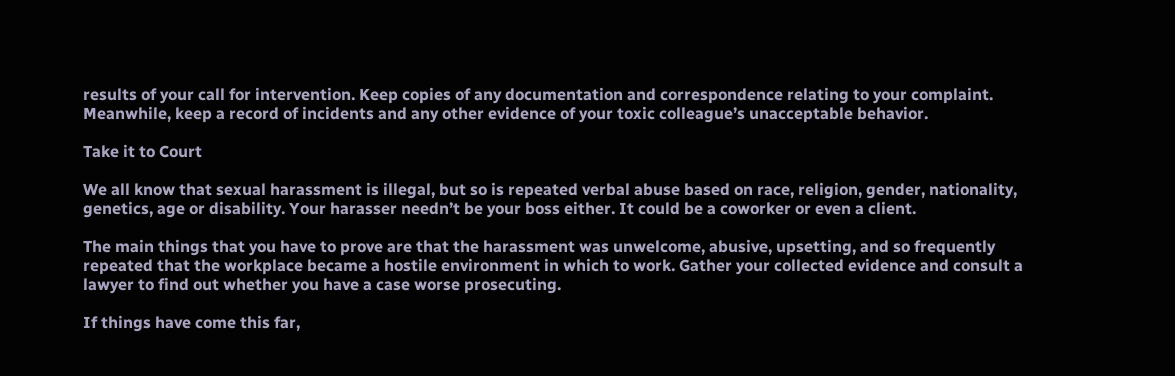results of your call for intervention. Keep copies of any documentation and correspondence relating to your complaint. Meanwhile, keep a record of incidents and any other evidence of your toxic colleague’s unacceptable behavior.

Take it to Court

We all know that sexual harassment is illegal, but so is repeated verbal abuse based on race, religion, gender, nationality, genetics, age or disability. Your harasser needn’t be your boss either. It could be a coworker or even a client.

The main things that you have to prove are that the harassment was unwelcome, abusive, upsetting, and so frequently repeated that the workplace became a hostile environment in which to work. Gather your collected evidence and consult a lawyer to find out whether you have a case worse prosecuting.

If things have come this far,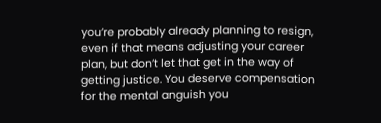you’re probably already planning to resign, even if that means adjusting your career plan, but don’t let that get in the way of getting justice. You deserve compensation for the mental anguish you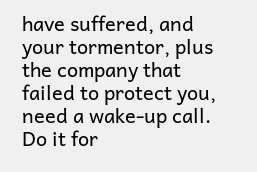have suffered, and your tormentor, plus the company that failed to protect you, need a wake-up call. Do it for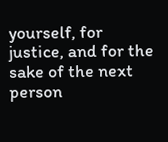yourself, for justice, and for the sake of the next person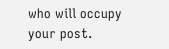who will occupy your post.